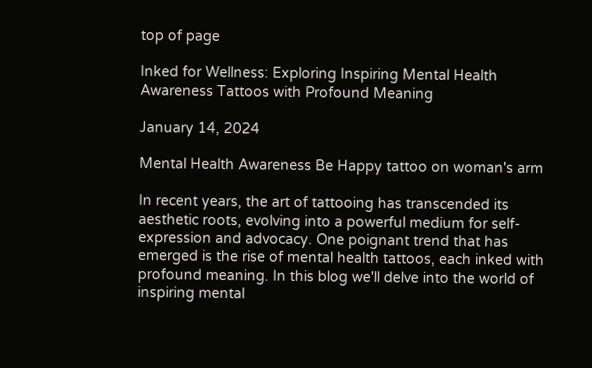top of page

Inked for Wellness: Exploring Inspiring Mental Health Awareness Tattoos with Profound Meaning

January 14, 2024

Mental Health Awareness Be Happy tattoo on woman's arm

In recent years, the art of tattooing has transcended its aesthetic roots, evolving into a powerful medium for self-expression and advocacy. One poignant trend that has emerged is the rise of mental health tattoos, each inked with profound meaning. In this blog we'll delve into the world of inspiring mental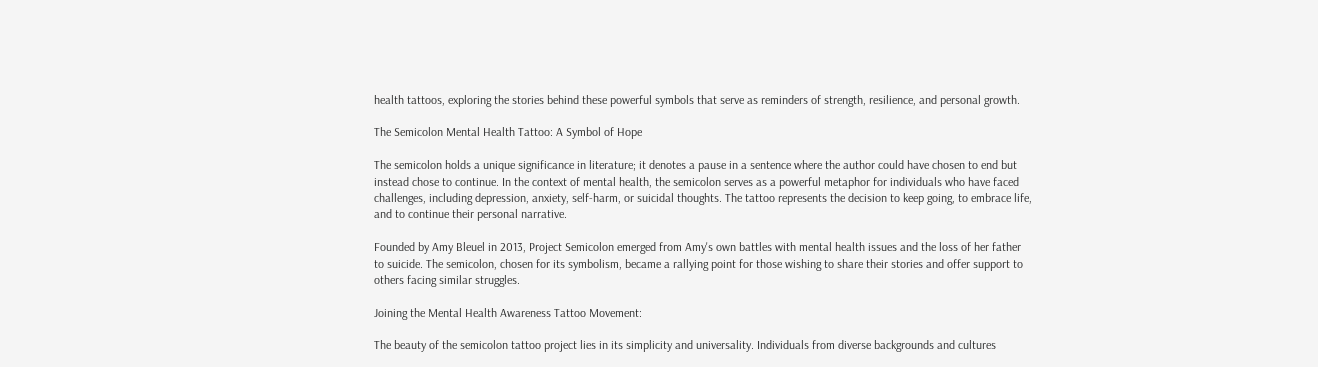health tattoos, exploring the stories behind these powerful symbols that serve as reminders of strength, resilience, and personal growth.

The Semicolon Mental Health Tattoo: A Symbol of Hope

The semicolon holds a unique significance in literature; it denotes a pause in a sentence where the author could have chosen to end but instead chose to continue. In the context of mental health, the semicolon serves as a powerful metaphor for individuals who have faced challenges, including depression, anxiety, self-harm, or suicidal thoughts. The tattoo represents the decision to keep going, to embrace life, and to continue their personal narrative.

Founded by Amy Bleuel in 2013, Project Semicolon emerged from Amy's own battles with mental health issues and the loss of her father to suicide. The semicolon, chosen for its symbolism, became a rallying point for those wishing to share their stories and offer support to others facing similar struggles.

Joining the Mental Health Awareness Tattoo Movement:

The beauty of the semicolon tattoo project lies in its simplicity and universality. Individuals from diverse backgrounds and cultures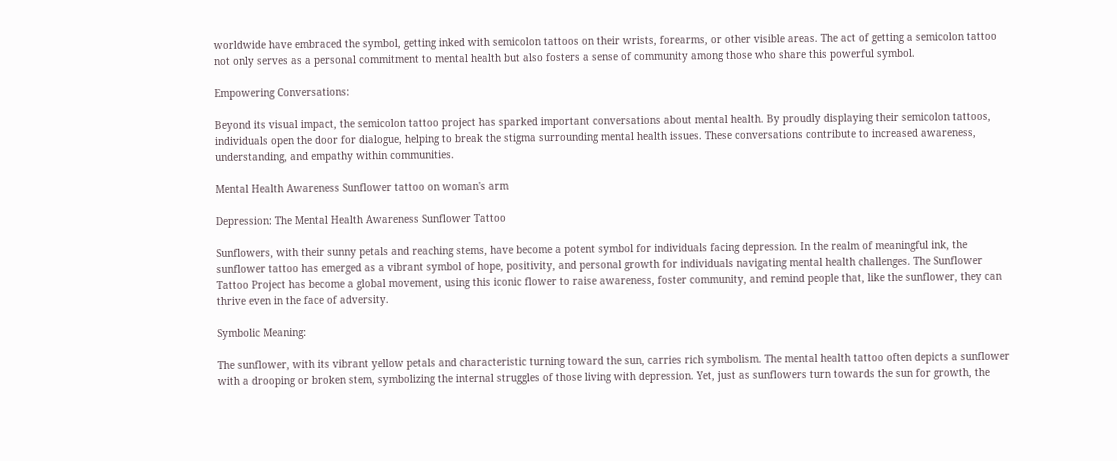worldwide have embraced the symbol, getting inked with semicolon tattoos on their wrists, forearms, or other visible areas. The act of getting a semicolon tattoo not only serves as a personal commitment to mental health but also fosters a sense of community among those who share this powerful symbol.

Empowering Conversations:

Beyond its visual impact, the semicolon tattoo project has sparked important conversations about mental health. By proudly displaying their semicolon tattoos, individuals open the door for dialogue, helping to break the stigma surrounding mental health issues. These conversations contribute to increased awareness, understanding, and empathy within communities.

Mental Health Awareness Sunflower tattoo on woman's arm

Depression: The Mental Health Awareness Sunflower Tattoo

Sunflowers, with their sunny petals and reaching stems, have become a potent symbol for individuals facing depression. In the realm of meaningful ink, the sunflower tattoo has emerged as a vibrant symbol of hope, positivity, and personal growth for individuals navigating mental health challenges. The Sunflower Tattoo Project has become a global movement, using this iconic flower to raise awareness, foster community, and remind people that, like the sunflower, they can thrive even in the face of adversity.

Symbolic Meaning:

The sunflower, with its vibrant yellow petals and characteristic turning toward the sun, carries rich symbolism. The mental health tattoo often depicts a sunflower with a drooping or broken stem, symbolizing the internal struggles of those living with depression. Yet, just as sunflowers turn towards the sun for growth, the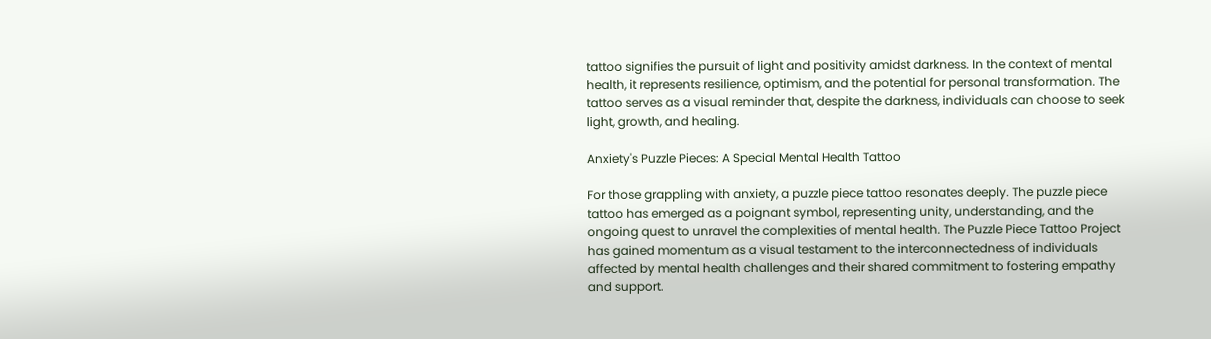tattoo signifies the pursuit of light and positivity amidst darkness. In the context of mental health, it represents resilience, optimism, and the potential for personal transformation. The tattoo serves as a visual reminder that, despite the darkness, individuals can choose to seek light, growth, and healing.

Anxiety's Puzzle Pieces: A Special Mental Health Tattoo

For those grappling with anxiety, a puzzle piece tattoo resonates deeply. The puzzle piece tattoo has emerged as a poignant symbol, representing unity, understanding, and the ongoing quest to unravel the complexities of mental health. The Puzzle Piece Tattoo Project has gained momentum as a visual testament to the interconnectedness of individuals affected by mental health challenges and their shared commitment to fostering empathy and support.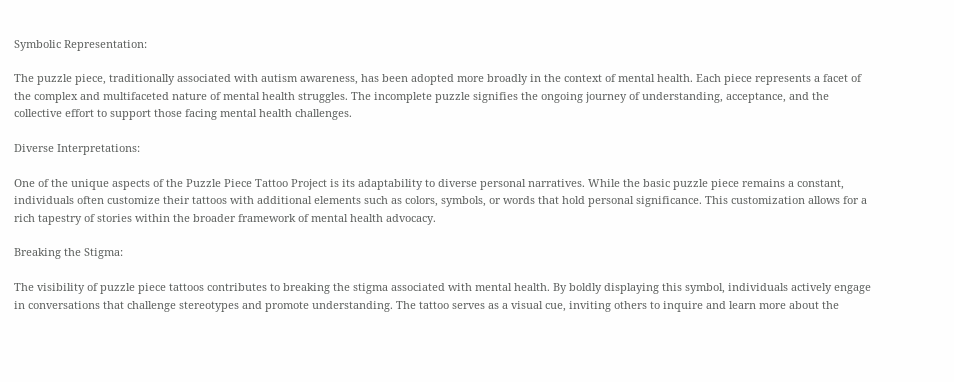Symbolic Representation:

The puzzle piece, traditionally associated with autism awareness, has been adopted more broadly in the context of mental health. Each piece represents a facet of the complex and multifaceted nature of mental health struggles. The incomplete puzzle signifies the ongoing journey of understanding, acceptance, and the collective effort to support those facing mental health challenges.

Diverse Interpretations:

One of the unique aspects of the Puzzle Piece Tattoo Project is its adaptability to diverse personal narratives. While the basic puzzle piece remains a constant, individuals often customize their tattoos with additional elements such as colors, symbols, or words that hold personal significance. This customization allows for a rich tapestry of stories within the broader framework of mental health advocacy.

Breaking the Stigma:

The visibility of puzzle piece tattoos contributes to breaking the stigma associated with mental health. By boldly displaying this symbol, individuals actively engage in conversations that challenge stereotypes and promote understanding. The tattoo serves as a visual cue, inviting others to inquire and learn more about the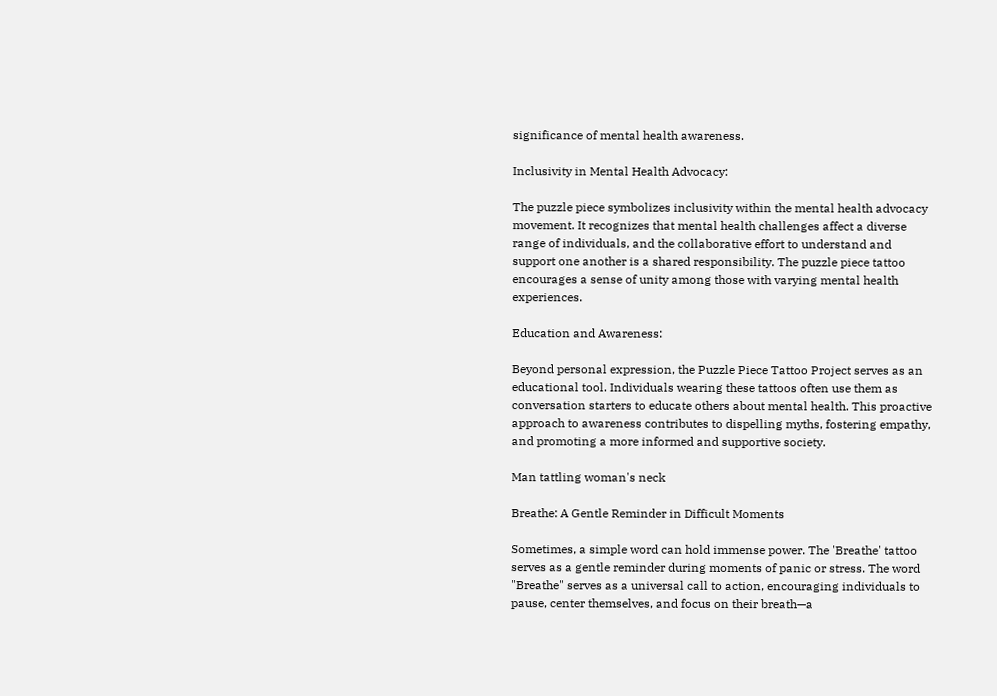significance of mental health awareness.

Inclusivity in Mental Health Advocacy:

The puzzle piece symbolizes inclusivity within the mental health advocacy movement. It recognizes that mental health challenges affect a diverse range of individuals, and the collaborative effort to understand and support one another is a shared responsibility. The puzzle piece tattoo encourages a sense of unity among those with varying mental health experiences.

Education and Awareness:

Beyond personal expression, the Puzzle Piece Tattoo Project serves as an educational tool. Individuals wearing these tattoos often use them as conversation starters to educate others about mental health. This proactive approach to awareness contributes to dispelling myths, fostering empathy, and promoting a more informed and supportive society.

Man tattling woman's neck

Breathe: A Gentle Reminder in Difficult Moments

Sometimes, a simple word can hold immense power. The 'Breathe' tattoo serves as a gentle reminder during moments of panic or stress. The word "Breathe" serves as a universal call to action, encouraging individuals to pause, center themselves, and focus on their breath—a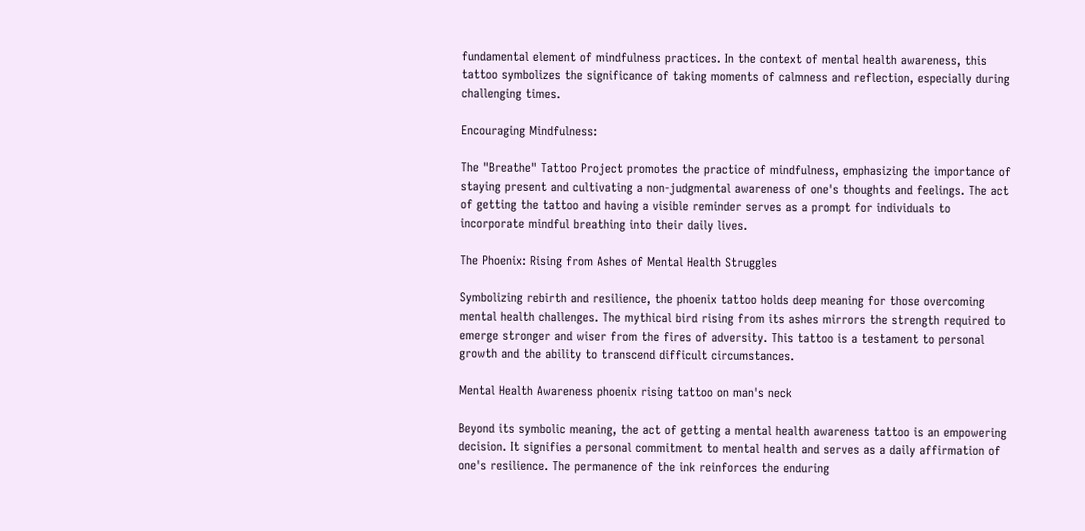fundamental element of mindfulness practices. In the context of mental health awareness, this tattoo symbolizes the significance of taking moments of calmness and reflection, especially during challenging times.

Encouraging Mindfulness:

The "Breathe" Tattoo Project promotes the practice of mindfulness, emphasizing the importance of staying present and cultivating a non-judgmental awareness of one's thoughts and feelings. The act of getting the tattoo and having a visible reminder serves as a prompt for individuals to incorporate mindful breathing into their daily lives.

The Phoenix: Rising from Ashes of Mental Health Struggles

Symbolizing rebirth and resilience, the phoenix tattoo holds deep meaning for those overcoming mental health challenges. The mythical bird rising from its ashes mirrors the strength required to emerge stronger and wiser from the fires of adversity. This tattoo is a testament to personal growth and the ability to transcend difficult circumstances.

Mental Health Awareness phoenix rising tattoo on man's neck

Beyond its symbolic meaning, the act of getting a mental health awareness tattoo is an empowering decision. It signifies a personal commitment to mental health and serves as a daily affirmation of one's resilience. The permanence of the ink reinforces the enduring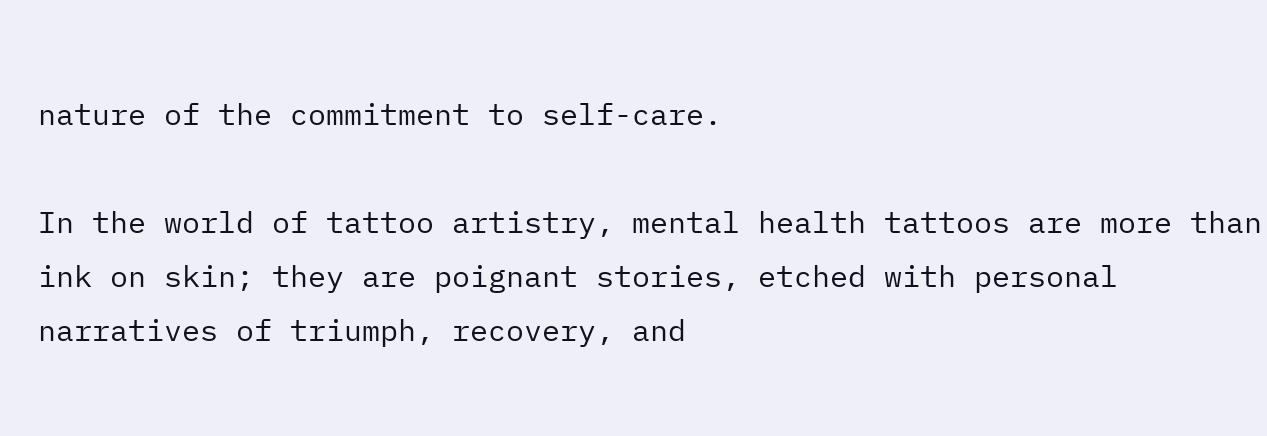nature of the commitment to self-care.

In the world of tattoo artistry, mental health tattoos are more than ink on skin; they are poignant stories, etched with personal narratives of triumph, recovery, and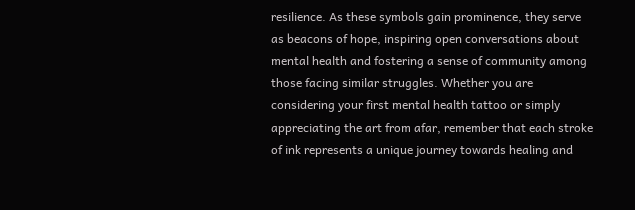resilience. As these symbols gain prominence, they serve as beacons of hope, inspiring open conversations about mental health and fostering a sense of community among those facing similar struggles. Whether you are considering your first mental health tattoo or simply appreciating the art from afar, remember that each stroke of ink represents a unique journey towards healing and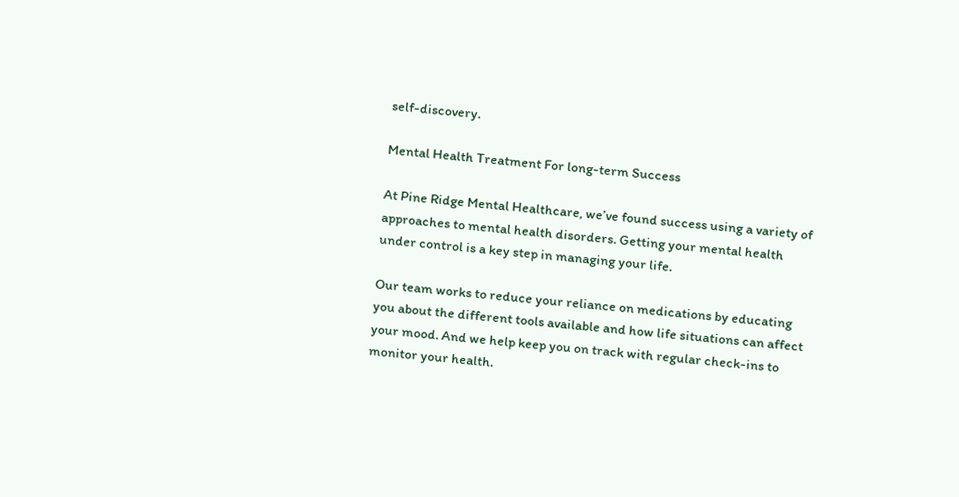self-discovery.

Mental Health Treatment For long-term Success

At Pine Ridge Mental Healthcare, we’ve found success using a variety of approaches to mental health disorders. Getting your mental health under control is a key step in managing your life.

Our team works to reduce your reliance on medications by educating you about the different tools available and how life situations can affect your mood. And we help keep you on track with regular check-ins to monitor your health.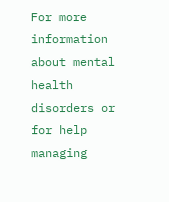For more information about mental health disorders or for help managing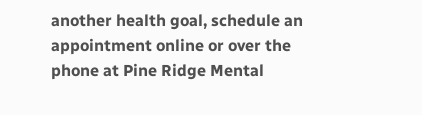another health goal, schedule an appointment online or over the phone at Pine Ridge Mental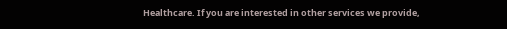Healthcare. If you are interested in other services we provide,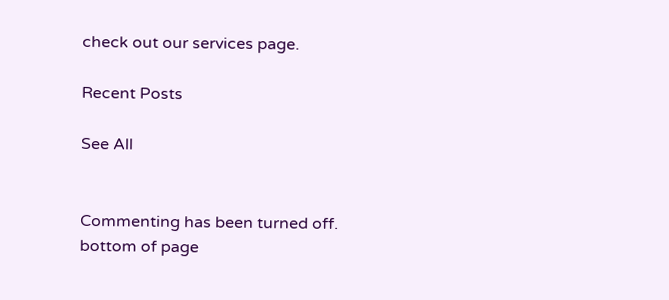check out our services page.

Recent Posts

See All


Commenting has been turned off.
bottom of page